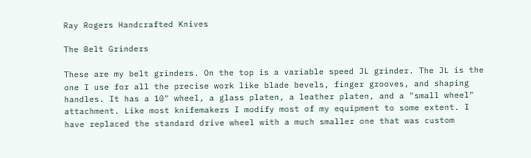Ray Rogers Handcrafted Knives

The Belt Grinders

These are my belt grinders. On the top is a variable speed JL grinder. The JL is the one I use for all the precise work like blade bevels, finger grooves, and shaping handles. It has a 10" wheel, a glass platen, a leather platen, and a "small wheel" attachment. Like most knifemakers I modify most of my equipment to some extent. I have replaced the standard drive wheel with a much smaller one that was custom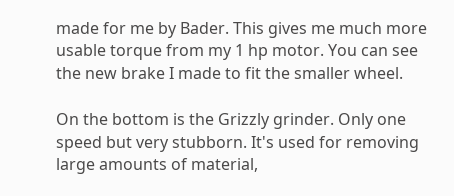made for me by Bader. This gives me much more usable torque from my 1 hp motor. You can see the new brake I made to fit the smaller wheel.

On the bottom is the Grizzly grinder. Only one speed but very stubborn. It's used for removing large amounts of material,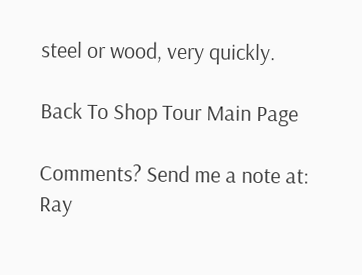steel or wood, very quickly.

Back To Shop Tour Main Page

Comments? Send me a note at:
Ray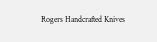Rogers Handcrafted Knives